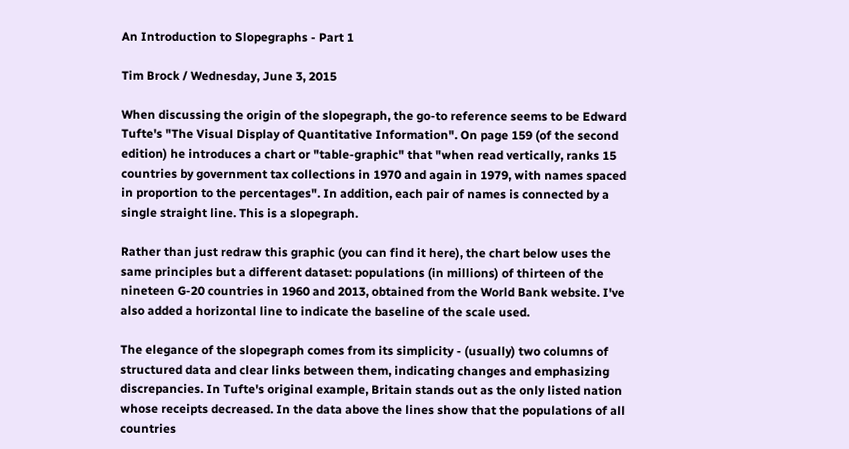An Introduction to Slopegraphs - Part 1

Tim Brock / Wednesday, June 3, 2015

When discussing the origin of the slopegraph, the go-to reference seems to be Edward Tufte's "The Visual Display of Quantitative Information". On page 159 (of the second edition) he introduces a chart or "table-graphic" that "when read vertically, ranks 15 countries by government tax collections in 1970 and again in 1979, with names spaced in proportion to the percentages". In addition, each pair of names is connected by a single straight line. This is a slopegraph.

Rather than just redraw this graphic (you can find it here), the chart below uses the same principles but a different dataset: populations (in millions) of thirteen of the nineteen G-20 countries in 1960 and 2013, obtained from the World Bank website. I've also added a horizontal line to indicate the baseline of the scale used.

The elegance of the slopegraph comes from its simplicity - (usually) two columns of structured data and clear links between them, indicating changes and emphasizing discrepancies. In Tufte's original example, Britain stands out as the only listed nation whose receipts decreased. In the data above the lines show that the populations of all countries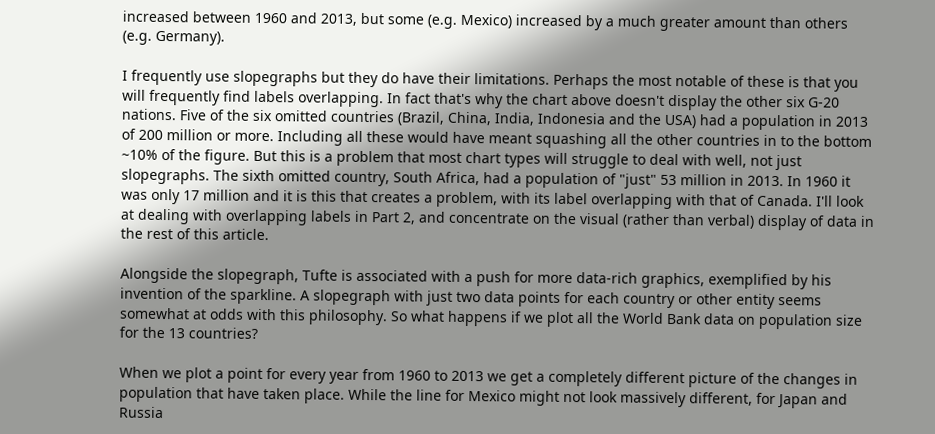increased between 1960 and 2013, but some (e.g. Mexico) increased by a much greater amount than others (e.g. Germany).

I frequently use slopegraphs but they do have their limitations. Perhaps the most notable of these is that you will frequently find labels overlapping. In fact that's why the chart above doesn't display the other six G-20 nations. Five of the six omitted countries (Brazil, China, India, Indonesia and the USA) had a population in 2013 of 200 million or more. Including all these would have meant squashing all the other countries in to the bottom ~10% of the figure. But this is a problem that most chart types will struggle to deal with well, not just slopegraphs. The sixth omitted country, South Africa, had a population of "just" 53 million in 2013. In 1960 it was only 17 million and it is this that creates a problem, with its label overlapping with that of Canada. I'll look at dealing with overlapping labels in Part 2, and concentrate on the visual (rather than verbal) display of data in the rest of this article.

Alongside the slopegraph, Tufte is associated with a push for more data-rich graphics, exemplified by his invention of the sparkline. A slopegraph with just two data points for each country or other entity seems somewhat at odds with this philosophy. So what happens if we plot all the World Bank data on population size for the 13 countries?

When we plot a point for every year from 1960 to 2013 we get a completely different picture of the changes in population that have taken place. While the line for Mexico might not look massively different, for Japan and Russia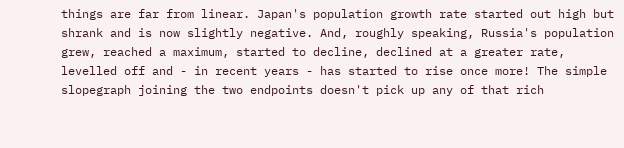things are far from linear. Japan's population growth rate started out high but shrank and is now slightly negative. And, roughly speaking, Russia's population grew, reached a maximum, started to decline, declined at a greater rate, levelled off and - in recent years - has started to rise once more! The simple slopegraph joining the two endpoints doesn't pick up any of that rich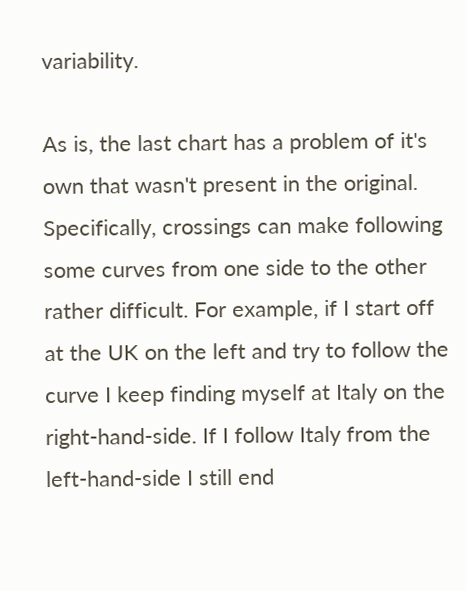variability.

As is, the last chart has a problem of it's own that wasn't present in the original. Specifically, crossings can make following some curves from one side to the other rather difficult. For example, if I start off at the UK on the left and try to follow the curve I keep finding myself at Italy on the right-hand-side. If I follow Italy from the left-hand-side I still end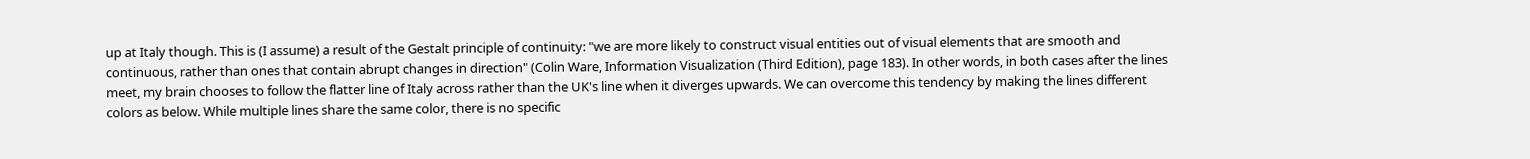up at Italy though. This is (I assume) a result of the Gestalt principle of continuity: "we are more likely to construct visual entities out of visual elements that are smooth and continuous, rather than ones that contain abrupt changes in direction" (Colin Ware, Information Visualization (Third Edition), page 183). In other words, in both cases after the lines meet, my brain chooses to follow the flatter line of Italy across rather than the UK's line when it diverges upwards. We can overcome this tendency by making the lines different colors as below. While multiple lines share the same color, there is no specific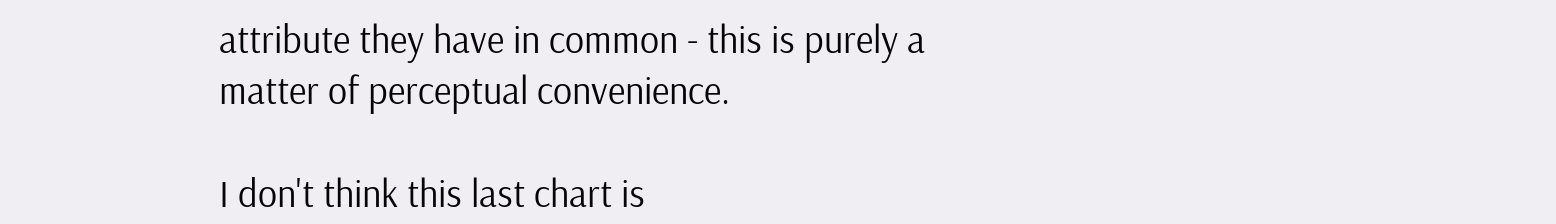attribute they have in common - this is purely a matter of perceptual convenience.

I don't think this last chart is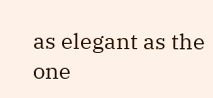as elegant as the one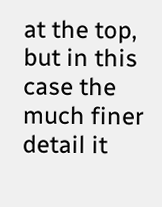at the top, but in this case the much finer detail it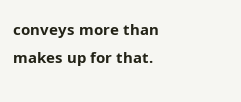conveys more than makes up for that.